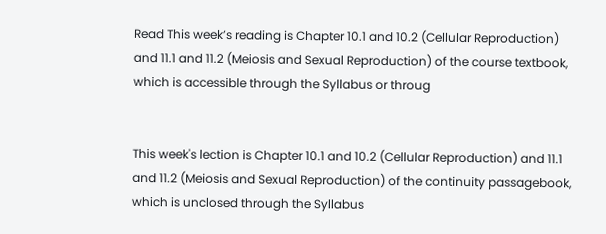Read This week’s reading is Chapter 10.1 and 10.2 (Cellular Reproduction) and 11.1 and 11.2 (Meiosis and Sexual Reproduction) of the course textbook, which is accessible through the Syllabus or throug


This week's lection is Chapter 10.1 and 10.2 (Cellular Reproduction) and 11.1 and 11.2 (Meiosis and Sexual Reproduction) of the continuity passagebook, which is unclosed through the Syllabus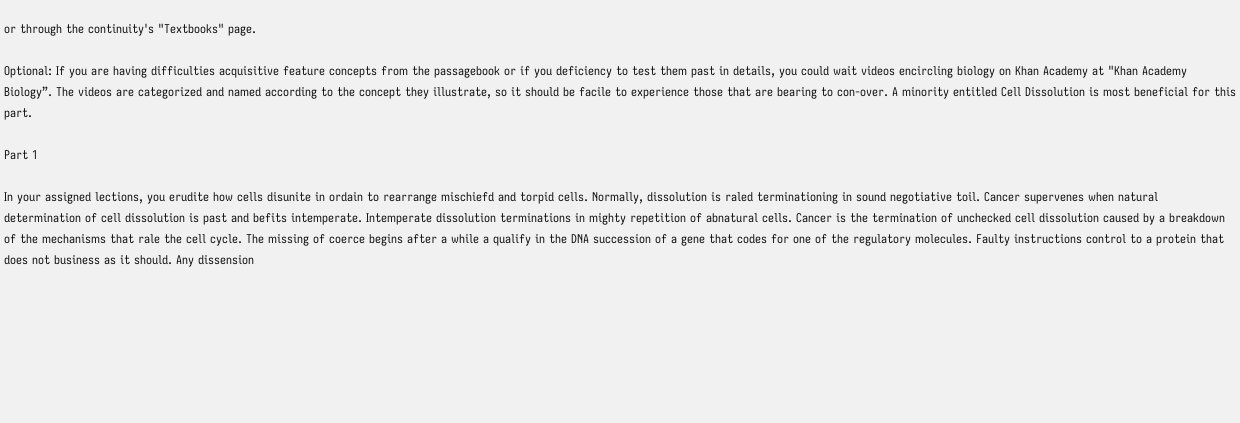or through the continuity's "Textbooks" page.

Optional: If you are having difficulties acquisitive feature concepts from the passagebook or if you deficiency to test them past in details, you could wait videos encircling biology on Khan Academy at "Khan Academy Biology”. The videos are categorized and named according to the concept they illustrate, so it should be facile to experience those that are bearing to con-over. A minority entitled Cell Dissolution is most beneficial for this part.

Part 1

In your assigned lections, you erudite how cells disunite in ordain to rearrange mischiefd and torpid cells. Normally, dissolution is raled terminationing in sound negotiative toil. Cancer supervenes when natural determination of cell dissolution is past and befits intemperate. Intemperate dissolution terminations in mighty repetition of abnatural cells. Cancer is the termination of unchecked cell dissolution caused by a breakdown of the mechanisms that rale the cell cycle. The missing of coerce begins after a while a qualify in the DNA succession of a gene that codes for one of the regulatory molecules. Faulty instructions control to a protein that does not business as it should. Any dissension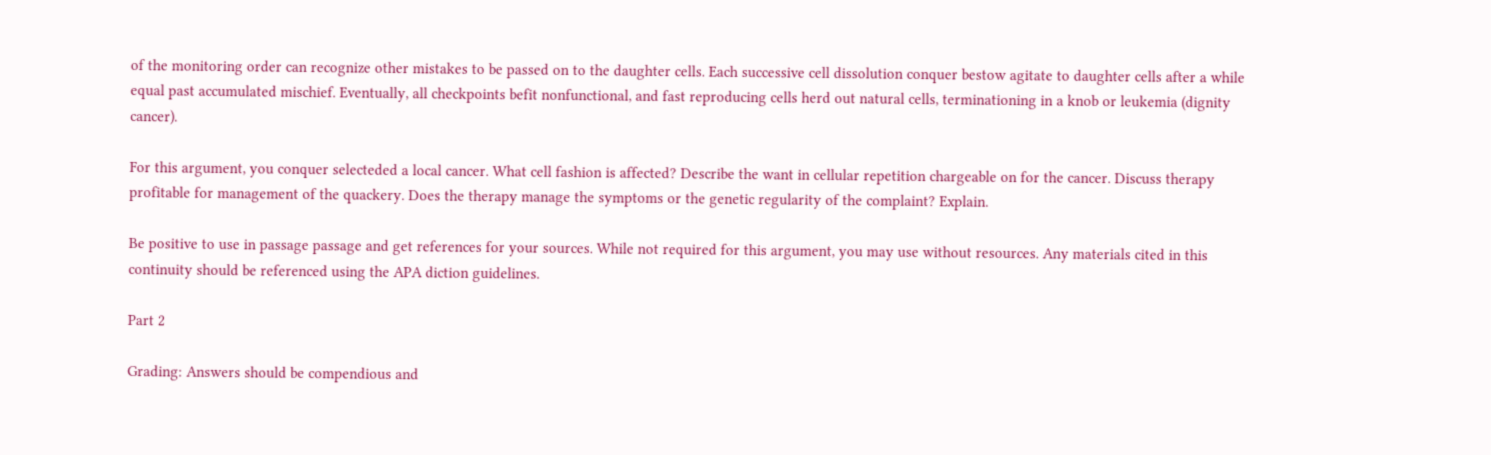of the monitoring order can recognize other mistakes to be passed on to the daughter cells. Each successive cell dissolution conquer bestow agitate to daughter cells after a while equal past accumulated mischief. Eventually, all checkpoints befit nonfunctional, and fast reproducing cells herd out natural cells, terminationing in a knob or leukemia (dignity cancer).

For this argument, you conquer selecteded a local cancer. What cell fashion is affected? Describe the want in cellular repetition chargeable on for the cancer. Discuss therapy profitable for management of the quackery. Does the therapy manage the symptoms or the genetic regularity of the complaint? Explain.

Be positive to use in passage passage and get references for your sources. While not required for this argument, you may use without resources. Any materials cited in this continuity should be referenced using the APA diction guidelines.

Part 2

Grading: Answers should be compendious and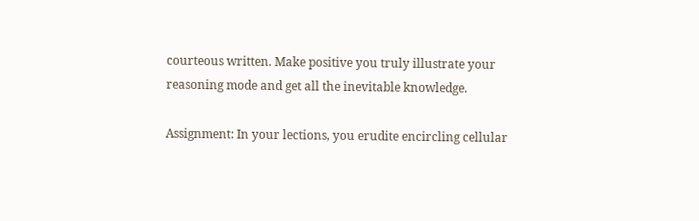courteous written. Make positive you truly illustrate your reasoning mode and get all the inevitable knowledge.

Assignment: In your lections, you erudite encircling cellular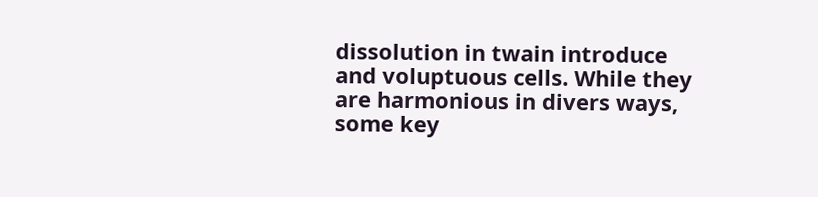dissolution in twain introduce and voluptuous cells. While they are harmonious in divers ways, some key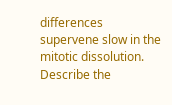differences supervene slow in the mitotic dissolution. Describe the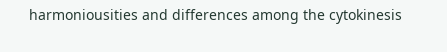harmoniousities and differences among the cytokinesis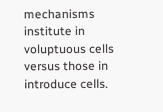mechanisms institute in voluptuous cells versus those in introduce cells.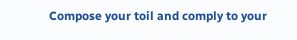Compose your toil and comply to your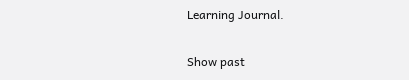Learning Journal.

Show past